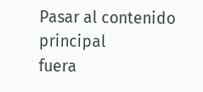Pasar al contenido principal
fuera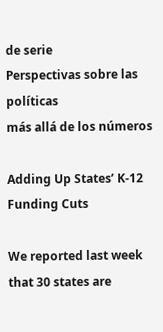de serie
Perspectivas sobre las políticas
más allá de los números

Adding Up States’ K-12 Funding Cuts

We reported last week that 30 states are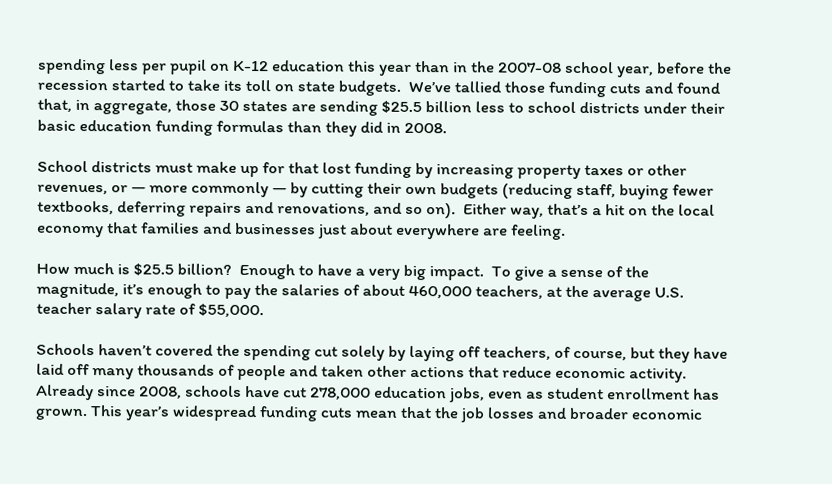spending less per pupil on K-12 education this year than in the 2007-08 school year, before the recession started to take its toll on state budgets.  We’ve tallied those funding cuts and found that, in aggregate, those 30 states are sending $25.5 billion less to school districts under their basic education funding formulas than they did in 2008.

School districts must make up for that lost funding by increasing property taxes or other revenues, or — more commonly — by cutting their own budgets (reducing staff, buying fewer textbooks, deferring repairs and renovations, and so on).  Either way, that’s a hit on the local economy that families and businesses just about everywhere are feeling.

How much is $25.5 billion?  Enough to have a very big impact.  To give a sense of the magnitude, it’s enough to pay the salaries of about 460,000 teachers, at the average U.S. teacher salary rate of $55,000.

Schools haven’t covered the spending cut solely by laying off teachers, of course, but they have laid off many thousands of people and taken other actions that reduce economic activity.  Already since 2008, schools have cut 278,000 education jobs, even as student enrollment has grown. This year’s widespread funding cuts mean that the job losses and broader economic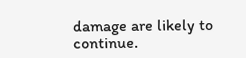damage are likely to continue.